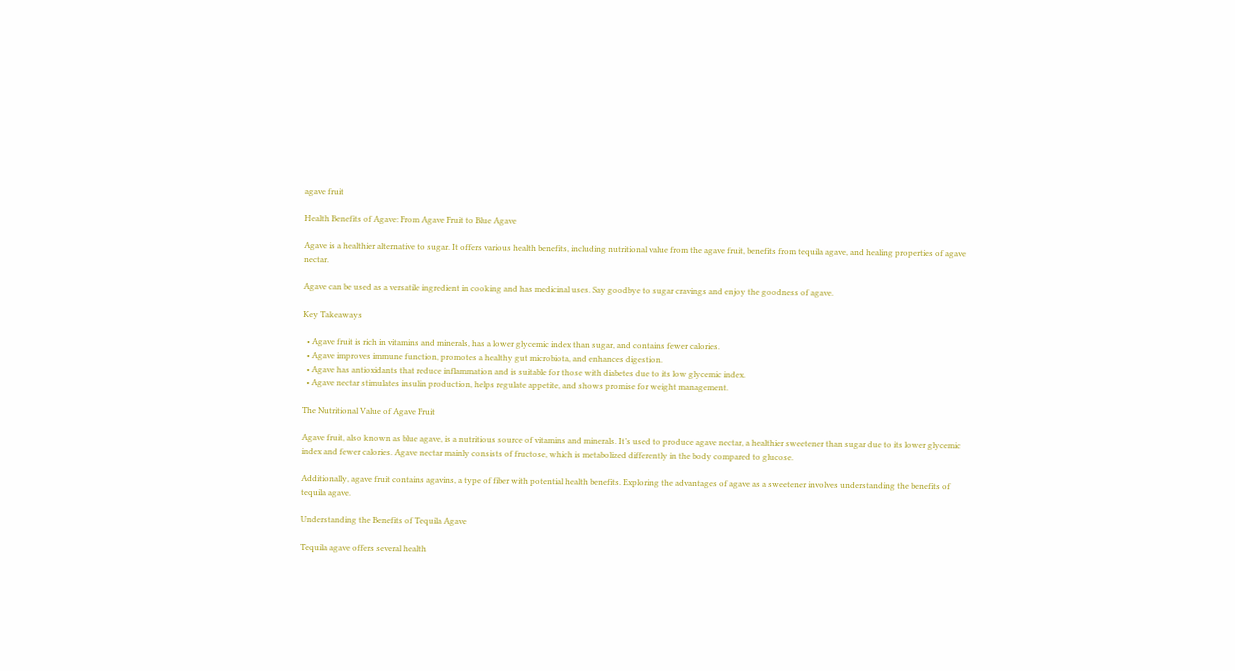agave fruit

Health Benefits of Agave: From Agave Fruit to Blue Agave

Agave is a healthier alternative to sugar. It offers various health benefits, including nutritional value from the agave fruit, benefits from tequila agave, and healing properties of agave nectar.

Agave can be used as a versatile ingredient in cooking and has medicinal uses. Say goodbye to sugar cravings and enjoy the goodness of agave.

Key Takeaways

  • Agave fruit is rich in vitamins and minerals, has a lower glycemic index than sugar, and contains fewer calories.
  • Agave improves immune function, promotes a healthy gut microbiota, and enhances digestion.
  • Agave has antioxidants that reduce inflammation and is suitable for those with diabetes due to its low glycemic index.
  • Agave nectar stimulates insulin production, helps regulate appetite, and shows promise for weight management.

The Nutritional Value of Agave Fruit

Agave fruit, also known as blue agave, is a nutritious source of vitamins and minerals. It’s used to produce agave nectar, a healthier sweetener than sugar due to its lower glycemic index and fewer calories. Agave nectar mainly consists of fructose, which is metabolized differently in the body compared to glucose.

Additionally, agave fruit contains agavins, a type of fiber with potential health benefits. Exploring the advantages of agave as a sweetener involves understanding the benefits of tequila agave.

Understanding the Benefits of Tequila Agave

Tequila agave offers several health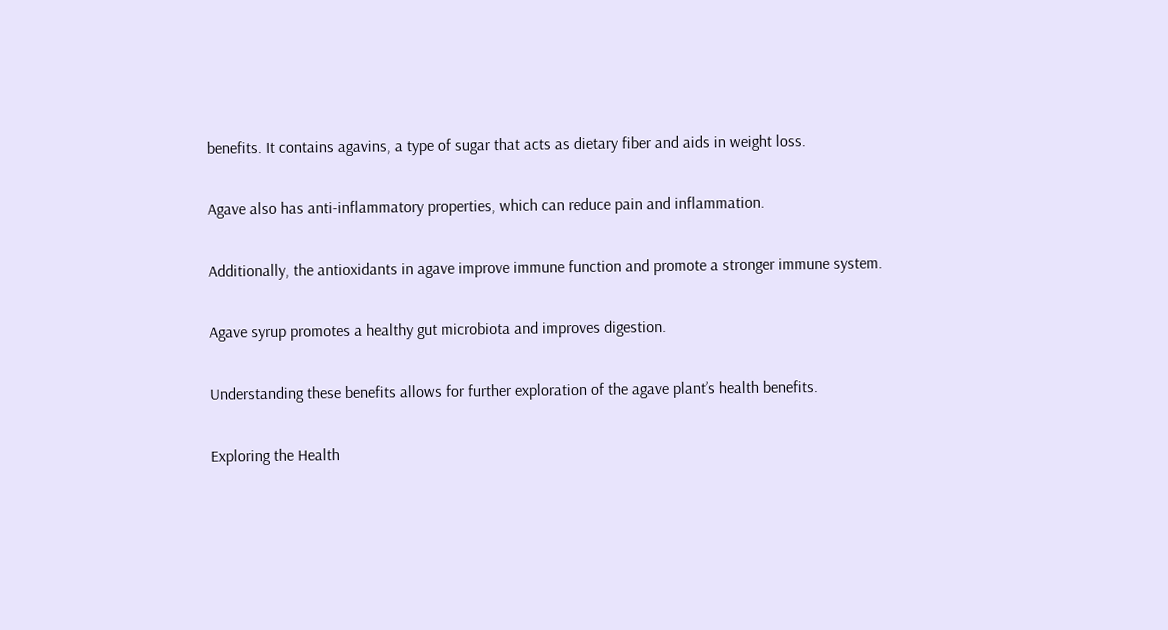benefits. It contains agavins, a type of sugar that acts as dietary fiber and aids in weight loss.

Agave also has anti-inflammatory properties, which can reduce pain and inflammation.

Additionally, the antioxidants in agave improve immune function and promote a stronger immune system.

Agave syrup promotes a healthy gut microbiota and improves digestion.

Understanding these benefits allows for further exploration of the agave plant’s health benefits.

Exploring the Health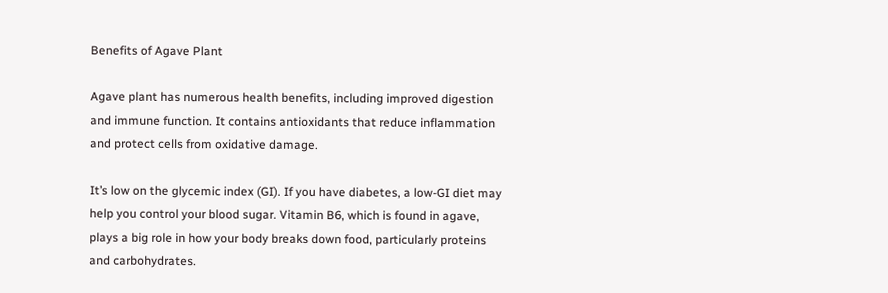Benefits of Agave Plant

Agave plant has numerous health benefits, including improved digestion and immune function. It contains antioxidants that reduce inflammation and protect cells from oxidative damage.

It’s low on the glycemic index (GI). If you have diabetes, a low-GI diet may help you control your blood sugar. Vitamin B6, which is found in agave, plays a big role in how your body breaks down food, particularly proteins and carbohydrates.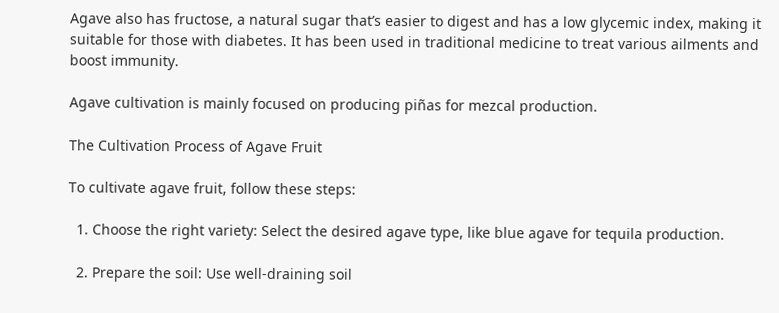Agave also has fructose, a natural sugar that’s easier to digest and has a low glycemic index, making it suitable for those with diabetes. It has been used in traditional medicine to treat various ailments and boost immunity.

Agave cultivation is mainly focused on producing piñas for mezcal production.

The Cultivation Process of Agave Fruit

To cultivate agave fruit, follow these steps:

  1. Choose the right variety: Select the desired agave type, like blue agave for tequila production.

  2. Prepare the soil: Use well-draining soil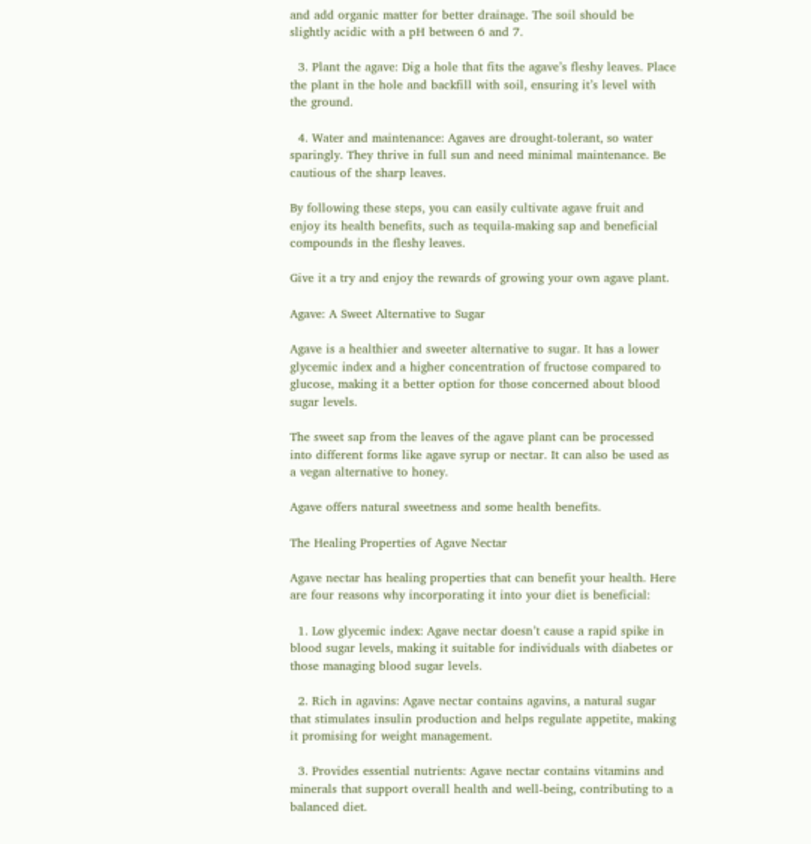and add organic matter for better drainage. The soil should be slightly acidic with a pH between 6 and 7.

  3. Plant the agave: Dig a hole that fits the agave’s fleshy leaves. Place the plant in the hole and backfill with soil, ensuring it’s level with the ground.

  4. Water and maintenance: Agaves are drought-tolerant, so water sparingly. They thrive in full sun and need minimal maintenance. Be cautious of the sharp leaves.

By following these steps, you can easily cultivate agave fruit and enjoy its health benefits, such as tequila-making sap and beneficial compounds in the fleshy leaves.

Give it a try and enjoy the rewards of growing your own agave plant.

Agave: A Sweet Alternative to Sugar

Agave is a healthier and sweeter alternative to sugar. It has a lower glycemic index and a higher concentration of fructose compared to glucose, making it a better option for those concerned about blood sugar levels.

The sweet sap from the leaves of the agave plant can be processed into different forms like agave syrup or nectar. It can also be used as a vegan alternative to honey.

Agave offers natural sweetness and some health benefits.

The Healing Properties of Agave Nectar

Agave nectar has healing properties that can benefit your health. Here are four reasons why incorporating it into your diet is beneficial:

  1. Low glycemic index: Agave nectar doesn’t cause a rapid spike in blood sugar levels, making it suitable for individuals with diabetes or those managing blood sugar levels.

  2. Rich in agavins: Agave nectar contains agavins, a natural sugar that stimulates insulin production and helps regulate appetite, making it promising for weight management.

  3. Provides essential nutrients: Agave nectar contains vitamins and minerals that support overall health and well-being, contributing to a balanced diet.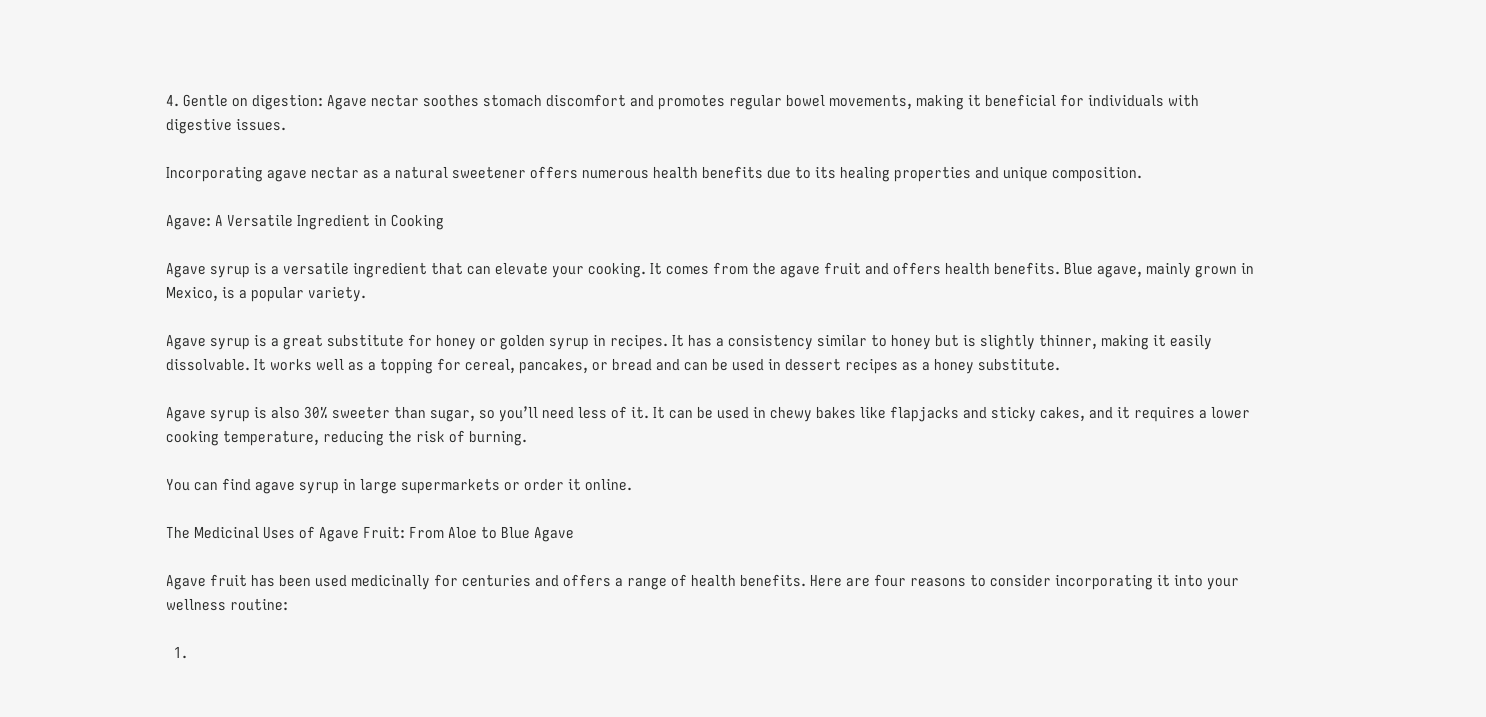4. Gentle on digestion: Agave nectar soothes stomach discomfort and promotes regular bowel movements, making it beneficial for individuals with digestive issues.

Incorporating agave nectar as a natural sweetener offers numerous health benefits due to its healing properties and unique composition.

Agave: A Versatile Ingredient in Cooking

Agave syrup is a versatile ingredient that can elevate your cooking. It comes from the agave fruit and offers health benefits. Blue agave, mainly grown in Mexico, is a popular variety.

Agave syrup is a great substitute for honey or golden syrup in recipes. It has a consistency similar to honey but is slightly thinner, making it easily dissolvable. It works well as a topping for cereal, pancakes, or bread and can be used in dessert recipes as a honey substitute.

Agave syrup is also 30% sweeter than sugar, so you’ll need less of it. It can be used in chewy bakes like flapjacks and sticky cakes, and it requires a lower cooking temperature, reducing the risk of burning.

You can find agave syrup in large supermarkets or order it online.

The Medicinal Uses of Agave Fruit: From Aloe to Blue Agave

Agave fruit has been used medicinally for centuries and offers a range of health benefits. Here are four reasons to consider incorporating it into your wellness routine:

  1.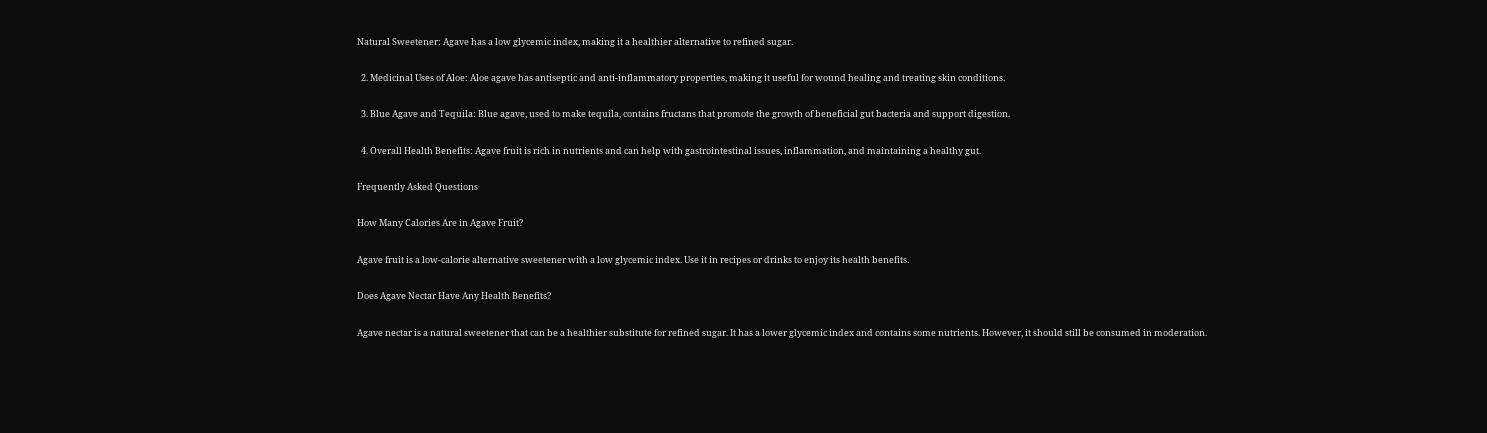Natural Sweetener: Agave has a low glycemic index, making it a healthier alternative to refined sugar.

  2. Medicinal Uses of Aloe: Aloe agave has antiseptic and anti-inflammatory properties, making it useful for wound healing and treating skin conditions.

  3. Blue Agave and Tequila: Blue agave, used to make tequila, contains fructans that promote the growth of beneficial gut bacteria and support digestion.

  4. Overall Health Benefits: Agave fruit is rich in nutrients and can help with gastrointestinal issues, inflammation, and maintaining a healthy gut.

Frequently Asked Questions

How Many Calories Are in Agave Fruit?

Agave fruit is a low-calorie alternative sweetener with a low glycemic index. Use it in recipes or drinks to enjoy its health benefits.

Does Agave Nectar Have Any Health Benefits?

Agave nectar is a natural sweetener that can be a healthier substitute for refined sugar. It has a lower glycemic index and contains some nutrients. However, it should still be consumed in moderation.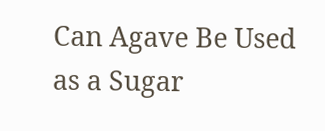Can Agave Be Used as a Sugar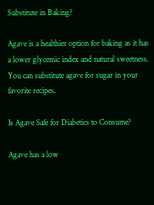Substitute in Baking?

Agave is a healthier option for baking as it has a lower glycemic index and natural sweetness. You can substitute agave for sugar in your favorite recipes.

Is Agave Safe for Diabetics to Consume?

Agave has a low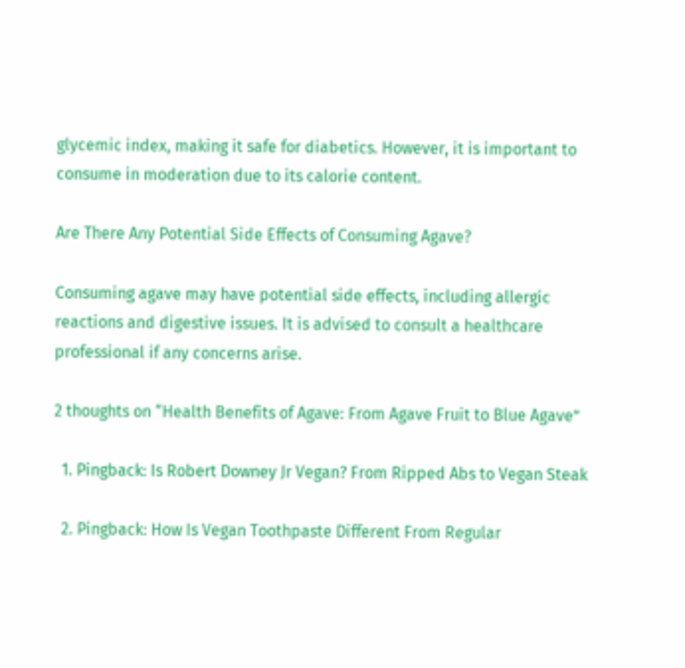glycemic index, making it safe for diabetics. However, it is important to consume in moderation due to its calorie content.

Are There Any Potential Side Effects of Consuming Agave?

Consuming agave may have potential side effects, including allergic reactions and digestive issues. It is advised to consult a healthcare professional if any concerns arise.

2 thoughts on “Health Benefits of Agave: From Agave Fruit to Blue Agave”

  1. Pingback: Is Robert Downey Jr Vegan? From Ripped Abs to Vegan Steak

  2. Pingback: How Is Vegan Toothpaste Different From Regular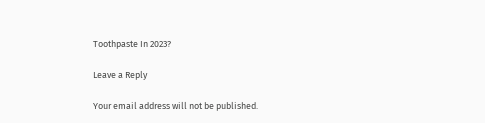Toothpaste In 2023?

Leave a Reply

Your email address will not be published.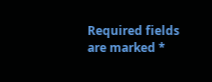Required fields are marked *